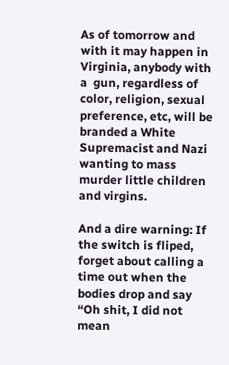As of tomorrow and with it may happen in Virginia, anybody with a  gun, regardless of color, religion, sexual preference, etc, will be branded a White Supremacist and Nazi wanting to mass murder little children and virgins.

And a dire warning: If the switch is fliped, forget about calling a time out when the bodies drop and say “Oh shit, I did not mean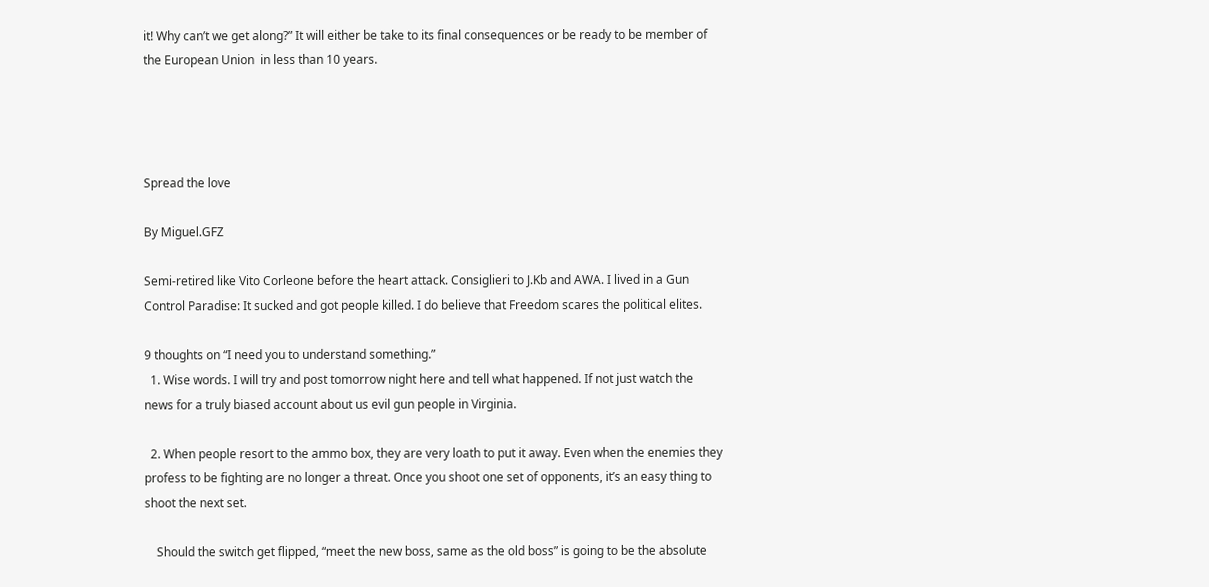it! Why can’t we get along?” It will either be take to its final consequences or be ready to be member of the European Union  in less than 10 years.




Spread the love

By Miguel.GFZ

Semi-retired like Vito Corleone before the heart attack. Consiglieri to J.Kb and AWA. I lived in a Gun Control Paradise: It sucked and got people killed. I do believe that Freedom scares the political elites.

9 thoughts on “I need you to understand something.”
  1. Wise words. I will try and post tomorrow night here and tell what happened. If not just watch the news for a truly biased account about us evil gun people in Virginia.

  2. When people resort to the ammo box, they are very loath to put it away. Even when the enemies they profess to be fighting are no longer a threat. Once you shoot one set of opponents, it’s an easy thing to shoot the next set.

    Should the switch get flipped, “meet the new boss, same as the old boss” is going to be the absolute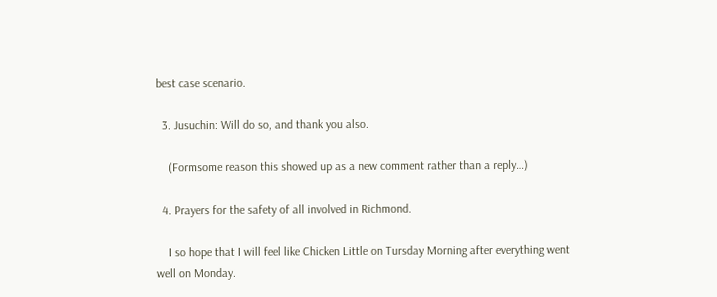best case scenario.

  3. Jusuchin: Will do so, and thank you also.

    (Formsome reason this showed up as a new comment rather than a reply…)

  4. Prayers for the safety of all involved in Richmond.

    I so hope that I will feel like Chicken Little on Tursday Morning after everything went well on Monday.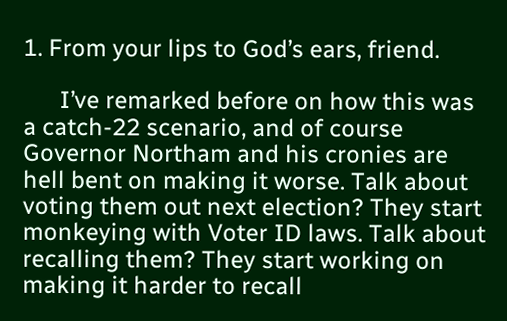1. From your lips to God’s ears, friend.

      I’ve remarked before on how this was a catch-22 scenario, and of course Governor Northam and his cronies are hell bent on making it worse. Talk about voting them out next election? They start monkeying with Voter ID laws. Talk about recalling them? They start working on making it harder to recall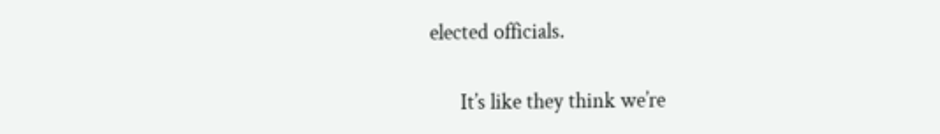elected officials.

      It’s like they think we’re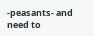-peasants- and need to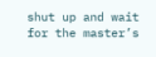shut up and wait for the master’s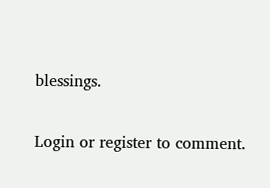blessings.

Login or register to comment.